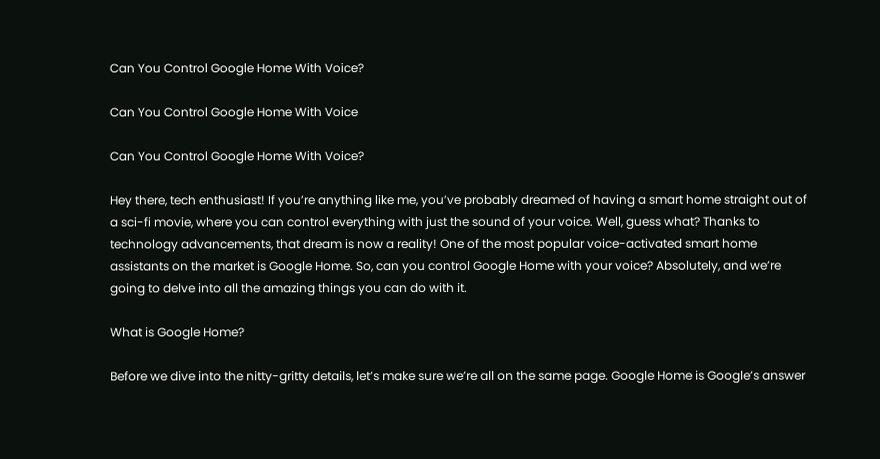Can You Control Google Home With Voice?

Can You Control Google Home With Voice

Can You Control Google Home With Voice?

Hey there, tech enthusiast! If you’re anything like me, you’ve probably dreamed of having a smart home straight out of a sci-fi movie, where you can control everything with just the sound of your voice. Well, guess what? Thanks to technology advancements, that dream is now a reality! One of the most popular voice-activated smart home assistants on the market is Google Home. So, can you control Google Home with your voice? Absolutely, and we’re going to delve into all the amazing things you can do with it.

What is Google Home?

Before we dive into the nitty-gritty details, let’s make sure we’re all on the same page. Google Home is Google’s answer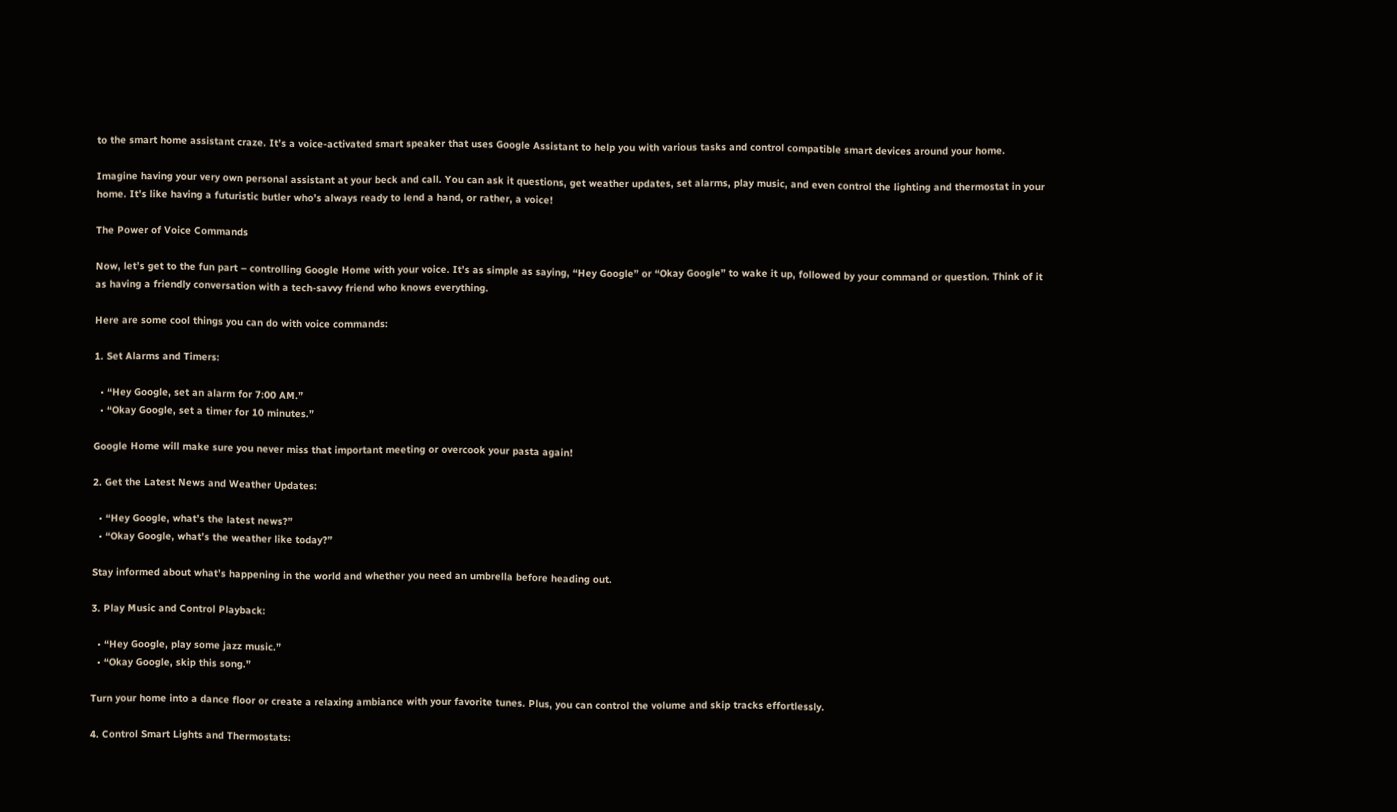to the smart home assistant craze. It’s a voice-activated smart speaker that uses Google Assistant to help you with various tasks and control compatible smart devices around your home.

Imagine having your very own personal assistant at your beck and call. You can ask it questions, get weather updates, set alarms, play music, and even control the lighting and thermostat in your home. It’s like having a futuristic butler who’s always ready to lend a hand, or rather, a voice!

The Power of Voice Commands

Now, let’s get to the fun part – controlling Google Home with your voice. It’s as simple as saying, “Hey Google” or “Okay Google” to wake it up, followed by your command or question. Think of it as having a friendly conversation with a tech-savvy friend who knows everything.

Here are some cool things you can do with voice commands:

1. Set Alarms and Timers:

  • “Hey Google, set an alarm for 7:00 AM.”
  • “Okay Google, set a timer for 10 minutes.”

Google Home will make sure you never miss that important meeting or overcook your pasta again!

2. Get the Latest News and Weather Updates:

  • “Hey Google, what’s the latest news?”
  • “Okay Google, what’s the weather like today?”

Stay informed about what’s happening in the world and whether you need an umbrella before heading out.

3. Play Music and Control Playback:

  • “Hey Google, play some jazz music.”
  • “Okay Google, skip this song.”

Turn your home into a dance floor or create a relaxing ambiance with your favorite tunes. Plus, you can control the volume and skip tracks effortlessly.

4. Control Smart Lights and Thermostats: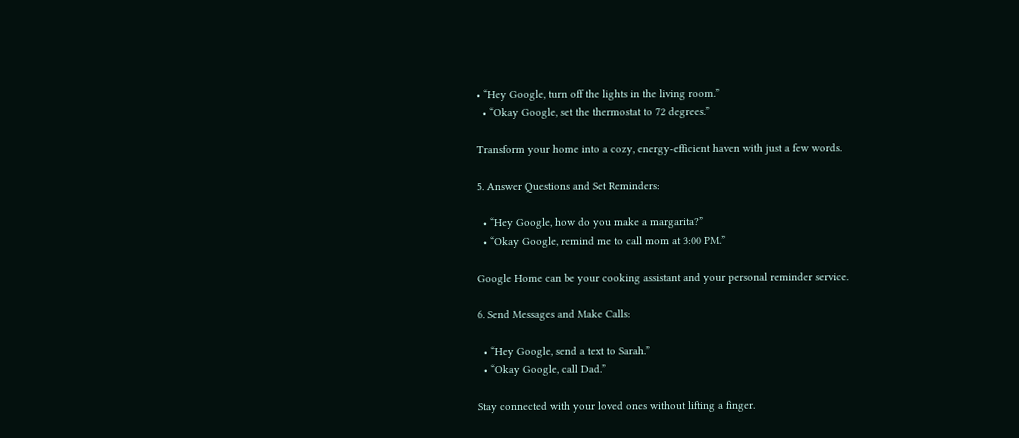• “Hey Google, turn off the lights in the living room.”
  • “Okay Google, set the thermostat to 72 degrees.”

Transform your home into a cozy, energy-efficient haven with just a few words.

5. Answer Questions and Set Reminders:

  • “Hey Google, how do you make a margarita?”
  • “Okay Google, remind me to call mom at 3:00 PM.”

Google Home can be your cooking assistant and your personal reminder service.

6. Send Messages and Make Calls:

  • “Hey Google, send a text to Sarah.”
  • “Okay Google, call Dad.”

Stay connected with your loved ones without lifting a finger.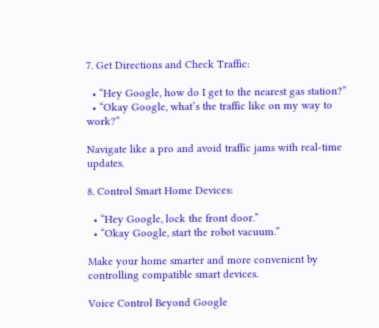7. Get Directions and Check Traffic:

  • “Hey Google, how do I get to the nearest gas station?”
  • “Okay Google, what’s the traffic like on my way to work?”

Navigate like a pro and avoid traffic jams with real-time updates.

8. Control Smart Home Devices:

  • “Hey Google, lock the front door.”
  • “Okay Google, start the robot vacuum.”

Make your home smarter and more convenient by controlling compatible smart devices.

Voice Control Beyond Google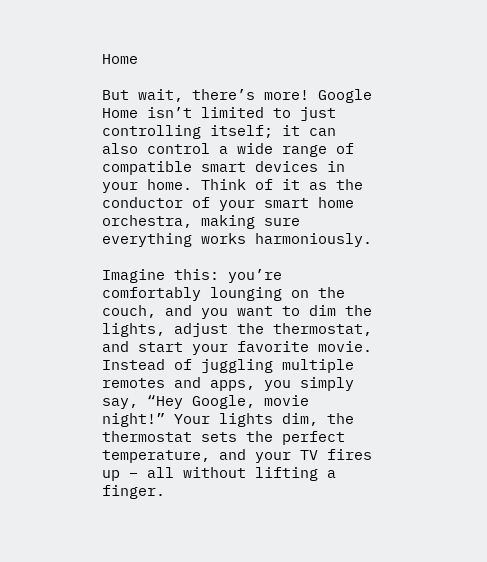Home

But wait, there’s more! Google Home isn’t limited to just controlling itself; it can also control a wide range of compatible smart devices in your home. Think of it as the conductor of your smart home orchestra, making sure everything works harmoniously.

Imagine this: you’re comfortably lounging on the couch, and you want to dim the lights, adjust the thermostat, and start your favorite movie. Instead of juggling multiple remotes and apps, you simply say, “Hey Google, movie night!” Your lights dim, the thermostat sets the perfect temperature, and your TV fires up – all without lifting a finger.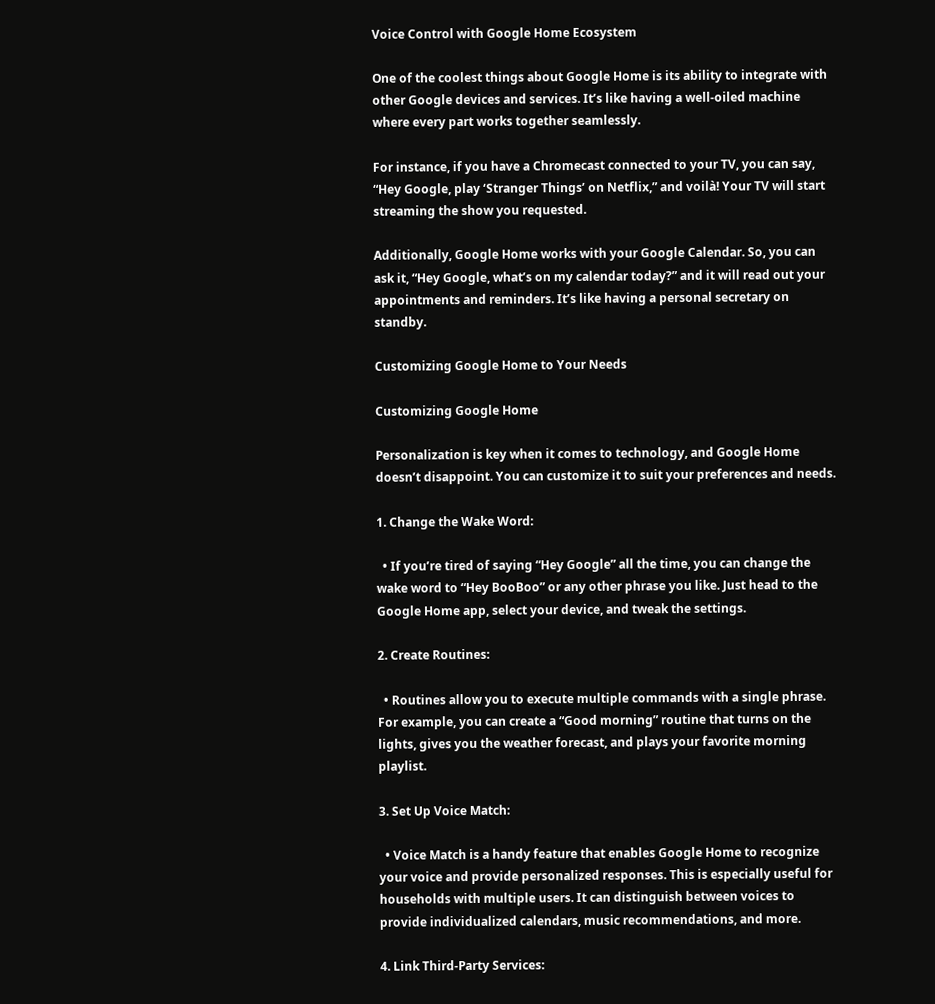Voice Control with Google Home Ecosystem

One of the coolest things about Google Home is its ability to integrate with other Google devices and services. It’s like having a well-oiled machine where every part works together seamlessly.

For instance, if you have a Chromecast connected to your TV, you can say, “Hey Google, play ‘Stranger Things’ on Netflix,” and voilà! Your TV will start streaming the show you requested.

Additionally, Google Home works with your Google Calendar. So, you can ask it, “Hey Google, what’s on my calendar today?” and it will read out your appointments and reminders. It’s like having a personal secretary on standby.

Customizing Google Home to Your Needs

Customizing Google Home

Personalization is key when it comes to technology, and Google Home doesn’t disappoint. You can customize it to suit your preferences and needs.

1. Change the Wake Word:

  • If you’re tired of saying “Hey Google” all the time, you can change the wake word to “Hey BooBoo” or any other phrase you like. Just head to the Google Home app, select your device, and tweak the settings.

2. Create Routines:

  • Routines allow you to execute multiple commands with a single phrase. For example, you can create a “Good morning” routine that turns on the lights, gives you the weather forecast, and plays your favorite morning playlist.

3. Set Up Voice Match:

  • Voice Match is a handy feature that enables Google Home to recognize your voice and provide personalized responses. This is especially useful for households with multiple users. It can distinguish between voices to provide individualized calendars, music recommendations, and more.

4. Link Third-Party Services: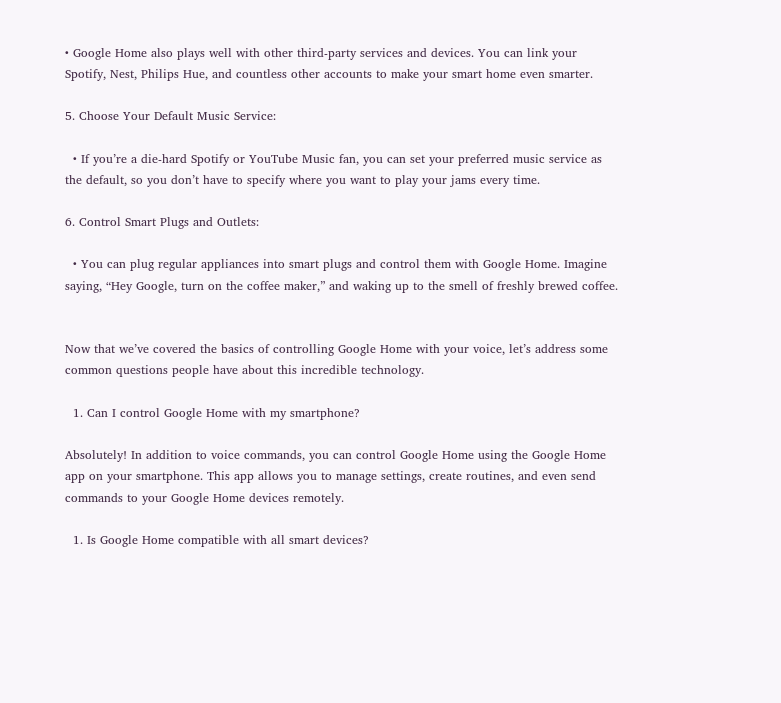• Google Home also plays well with other third-party services and devices. You can link your Spotify, Nest, Philips Hue, and countless other accounts to make your smart home even smarter.

5. Choose Your Default Music Service:

  • If you’re a die-hard Spotify or YouTube Music fan, you can set your preferred music service as the default, so you don’t have to specify where you want to play your jams every time.

6. Control Smart Plugs and Outlets:

  • You can plug regular appliances into smart plugs and control them with Google Home. Imagine saying, “Hey Google, turn on the coffee maker,” and waking up to the smell of freshly brewed coffee.


Now that we’ve covered the basics of controlling Google Home with your voice, let’s address some common questions people have about this incredible technology.

  1. Can I control Google Home with my smartphone?

Absolutely! In addition to voice commands, you can control Google Home using the Google Home app on your smartphone. This app allows you to manage settings, create routines, and even send commands to your Google Home devices remotely.

  1. Is Google Home compatible with all smart devices?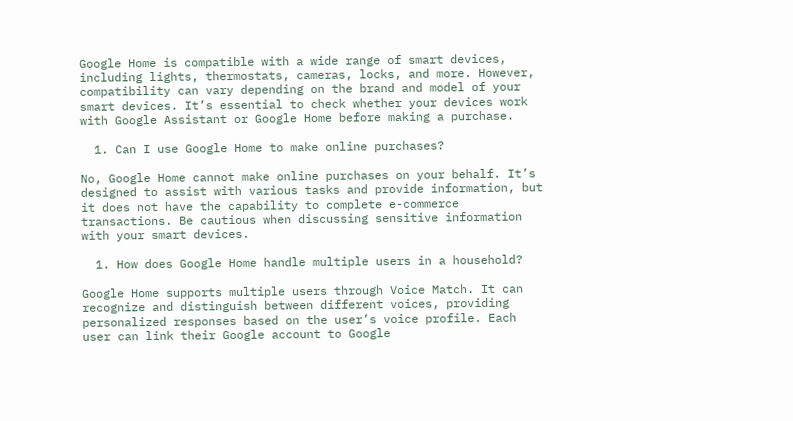Google Home is compatible with a wide range of smart devices, including lights, thermostats, cameras, locks, and more. However, compatibility can vary depending on the brand and model of your smart devices. It’s essential to check whether your devices work with Google Assistant or Google Home before making a purchase.

  1. Can I use Google Home to make online purchases?

No, Google Home cannot make online purchases on your behalf. It’s designed to assist with various tasks and provide information, but it does not have the capability to complete e-commerce transactions. Be cautious when discussing sensitive information with your smart devices.

  1. How does Google Home handle multiple users in a household?

Google Home supports multiple users through Voice Match. It can recognize and distinguish between different voices, providing personalized responses based on the user’s voice profile. Each user can link their Google account to Google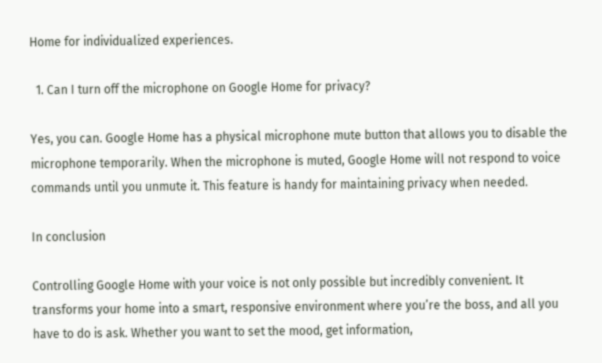Home for individualized experiences.

  1. Can I turn off the microphone on Google Home for privacy?

Yes, you can. Google Home has a physical microphone mute button that allows you to disable the microphone temporarily. When the microphone is muted, Google Home will not respond to voice commands until you unmute it. This feature is handy for maintaining privacy when needed.

In conclusion

Controlling Google Home with your voice is not only possible but incredibly convenient. It transforms your home into a smart, responsive environment where you’re the boss, and all you have to do is ask. Whether you want to set the mood, get information,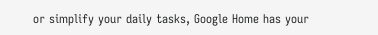or simplify your daily tasks, Google Home has your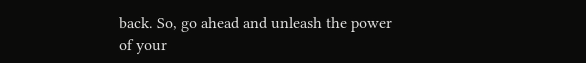back. So, go ahead and unleash the power of your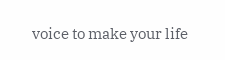voice to make your life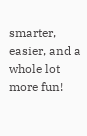smarter, easier, and a whole lot more fun!